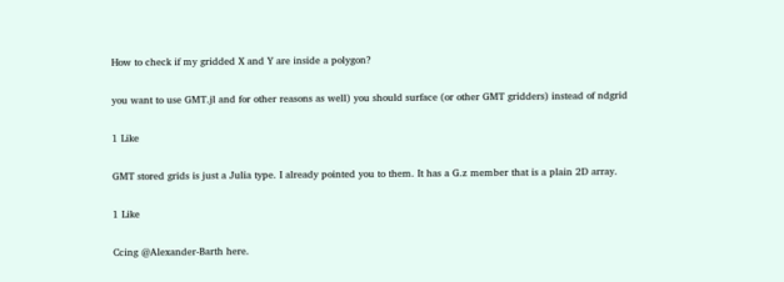How to check if my gridded X and Y are inside a polygon?

you want to use GMT.jl and for other reasons as well) you should surface (or other GMT gridders) instead of ndgrid

1 Like

GMT stored grids is just a Julia type. I already pointed you to them. It has a G.z member that is a plain 2D array.

1 Like

Ccing @Alexander-Barth here.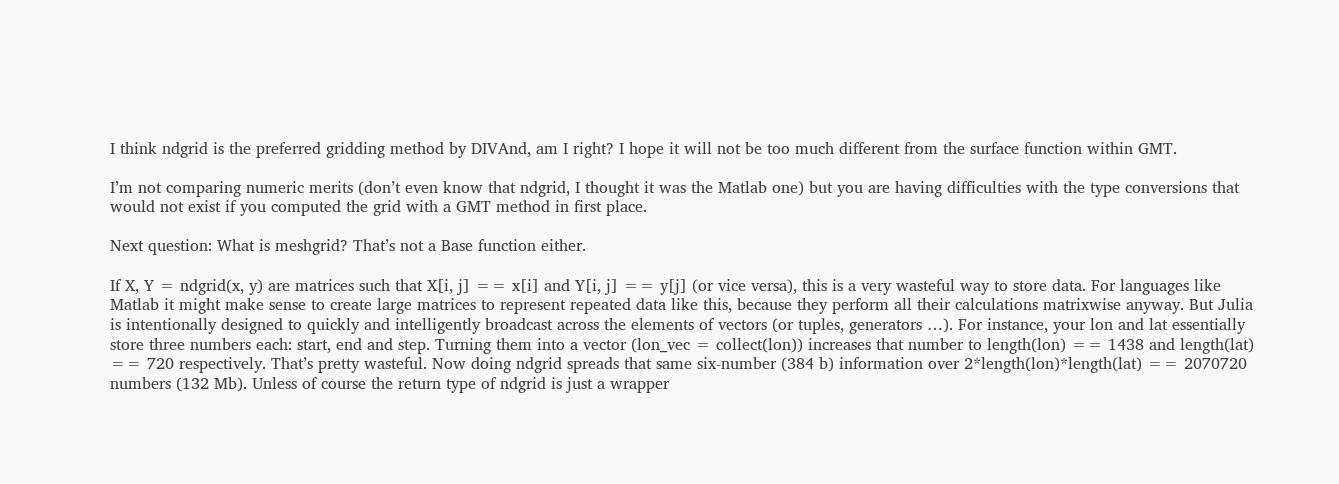I think ndgrid is the preferred gridding method by DIVAnd, am I right? I hope it will not be too much different from the surface function within GMT.

I’m not comparing numeric merits (don’t even know that ndgrid, I thought it was the Matlab one) but you are having difficulties with the type conversions that would not exist if you computed the grid with a GMT method in first place.

Next question: What is meshgrid? That’s not a Base function either.

If X, Y = ndgrid(x, y) are matrices such that X[i, j] == x[i] and Y[i, j] == y[j] (or vice versa), this is a very wasteful way to store data. For languages like Matlab it might make sense to create large matrices to represent repeated data like this, because they perform all their calculations matrixwise anyway. But Julia is intentionally designed to quickly and intelligently broadcast across the elements of vectors (or tuples, generators …). For instance, your lon and lat essentially store three numbers each: start, end and step. Turning them into a vector (lon_vec = collect(lon)) increases that number to length(lon) == 1438 and length(lat) == 720 respectively. That’s pretty wasteful. Now doing ndgrid spreads that same six-number (384 b) information over 2*length(lon)*length(lat) == 2070720 numbers (132 Mb). Unless of course the return type of ndgrid is just a wrapper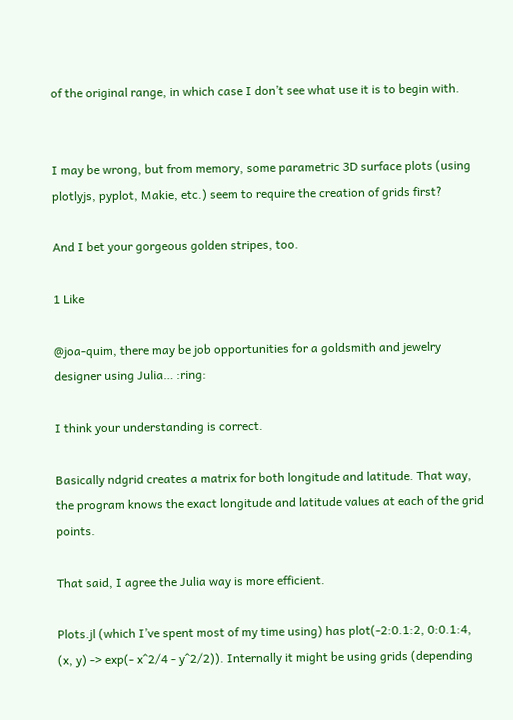of the original range, in which case I don’t see what use it is to begin with.


I may be wrong, but from memory, some parametric 3D surface plots (using plotlyjs, pyplot, Makie, etc.) seem to require the creation of grids first?

And I bet your gorgeous golden stripes, too.

1 Like

@joa-quim, there may be job opportunities for a goldsmith and jewelry designer using Julia… :ring:

I think your understanding is correct.

Basically ndgrid creates a matrix for both longitude and latitude. That way, the program knows the exact longitude and latitude values at each of the grid points.

That said, I agree the Julia way is more efficient.

Plots.jl (which I’ve spent most of my time using) has plot(-2:0.1:2, 0:0.1:4, (x, y) -> exp(- x^2/4 - y^2/2)). Internally it might be using grids (depending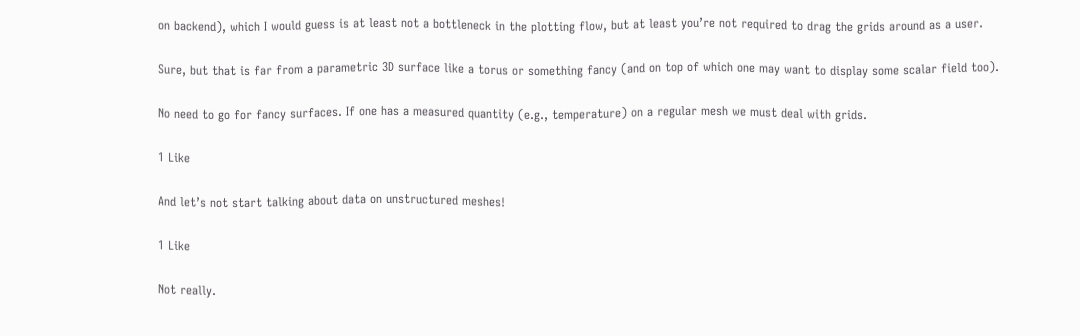on backend), which I would guess is at least not a bottleneck in the plotting flow, but at least you’re not required to drag the grids around as a user.

Sure, but that is far from a parametric 3D surface like a torus or something fancy (and on top of which one may want to display some scalar field too).

No need to go for fancy surfaces. If one has a measured quantity (e.g., temperature) on a regular mesh we must deal with grids.

1 Like

And let’s not start talking about data on unstructured meshes!

1 Like

Not really.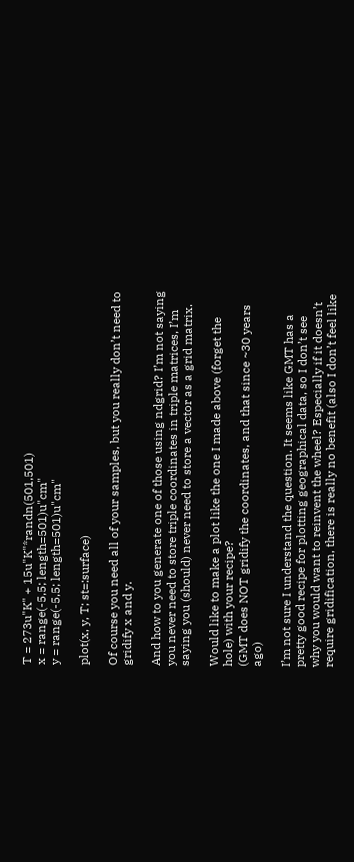T = 273u"K" + 15u"K"*randn(501,501)
x = range(-5,5; length=501)u"cm"
y = range(-5,5; length=501)u"cm"

plot(x, y, T; st=:surface)

Of course you need all of your samples, but you really don’t need to gridify x and y.

And how to you generate one of those using ndgrid? I’m not saying you never need to store triple coordinates in triple matrices, I’m saying you (should) never need to store a vector as a grid matrix.

Would like to make a plot like the one I made above (forget the hole) with your recipe?
(GMT does NOT gridify the coordinates, and that since ~30 years ago)

I’m not sure I understand the question. It seems like GMT has a pretty good recipe for plotting geographical data, so I don’t see why you would want to reinvent the wheel? Especially if it doesn’t require gridification, there is really no benefit (also I don’t feel like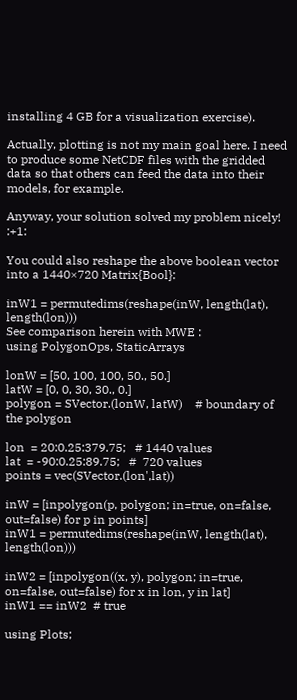installing 4 GB for a visualization exercise).

Actually, plotting is not my main goal here. I need to produce some NetCDF files with the gridded data so that others can feed the data into their models, for example.

Anyway, your solution solved my problem nicely! :+1:

You could also reshape the above boolean vector into a 1440×720 Matrix{Bool}:

inW1 = permutedims(reshape(inW, length(lat), length(lon)))
See comparison herein with MWE :
using PolygonOps, StaticArrays

lonW = [50, 100, 100, 50., 50.]
latW = [0, 0, 30, 30., 0.]
polygon = SVector.(lonW, latW)    # boundary of the polygon

lon  = 20:0.25:379.75;   # 1440 values
lat  = -90:0.25:89.75;   #  720 values
points = vec(SVector.(lon',lat))

inW = [inpolygon(p, polygon; in=true, on=false, out=false) for p in points]
inW1 = permutedims(reshape(inW, length(lat), length(lon)))

inW2 = [inpolygon((x, y), polygon; in=true, on=false, out=false) for x in lon, y in lat]
inW1 == inW2  # true

using Plots;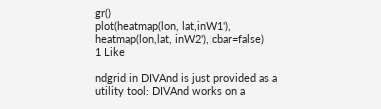gr()
plot(heatmap(lon, lat,inW1'), heatmap(lon,lat, inW2'), cbar=false)
1 Like

ndgrid in DIVAnd is just provided as a utility tool: DIVAnd works on a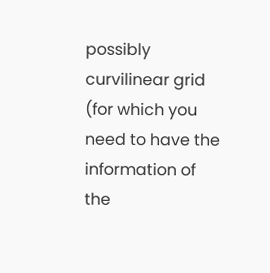possibly curvilinear grid (for which you need to have the information of the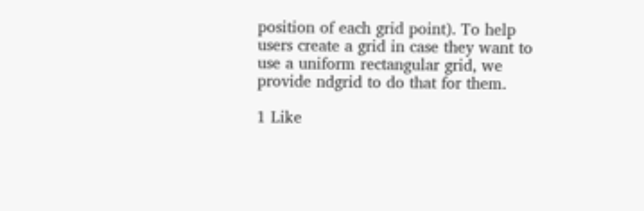position of each grid point). To help users create a grid in case they want to use a uniform rectangular grid, we provide ndgrid to do that for them.

1 Like